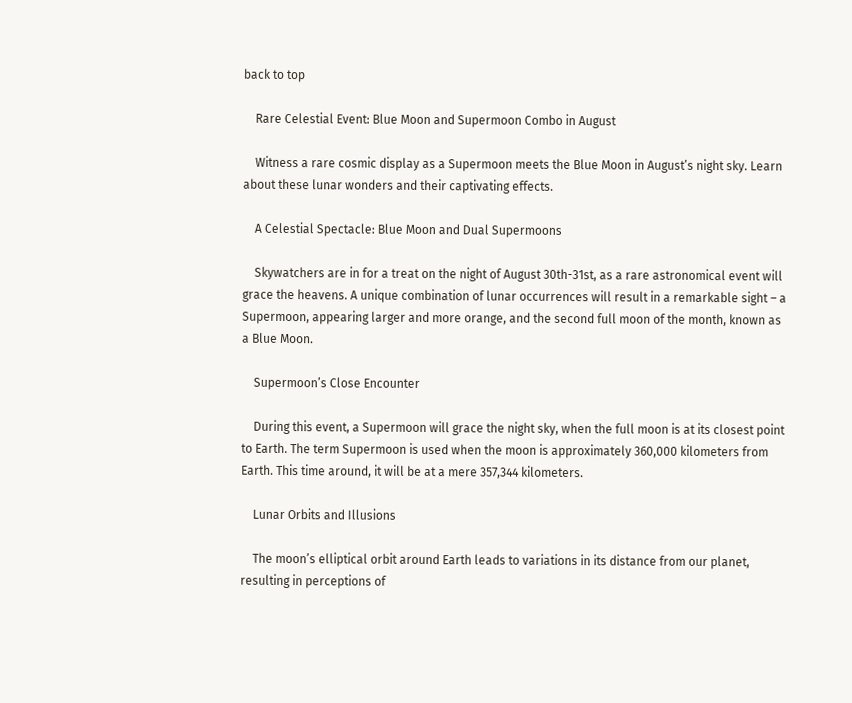back to top

    Rare Celestial Event: Blue Moon and Supermoon Combo in August

    Witness a rare cosmic display as a Supermoon meets the Blue Moon in August’s night sky. Learn about these lunar wonders and their captivating effects.

    A Celestial Spectacle: Blue Moon and Dual Supermoons

    Skywatchers are in for a treat on the night of August 30th-31st, as a rare astronomical event will grace the heavens. A unique combination of lunar occurrences will result in a remarkable sight – a Supermoon, appearing larger and more orange, and the second full moon of the month, known as a Blue Moon.

    Supermoon’s Close Encounter

    During this event, a Supermoon will grace the night sky, when the full moon is at its closest point to Earth. The term Supermoon is used when the moon is approximately 360,000 kilometers from Earth. This time around, it will be at a mere 357,344 kilometers.

    Lunar Orbits and Illusions

    The moon’s elliptical orbit around Earth leads to variations in its distance from our planet, resulting in perceptions of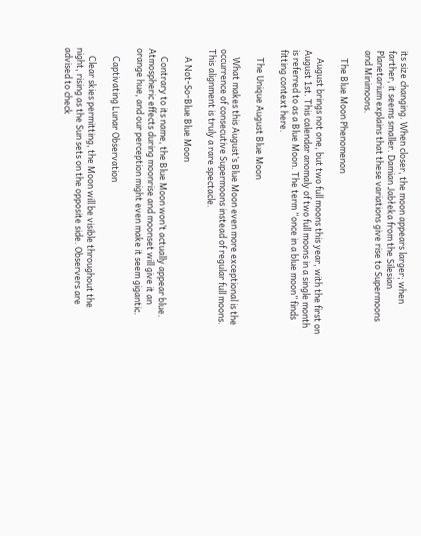its size changing. When closer, the moon appears larger; when farther, it seems smaller. Damian Jabłeka from the Silesian Planetarium explains that these variations give rise to Supermoons and Minimoons.

    The Blue Moon Phenomenon

    August brings not one, but two full moons this year, with the first on August 1st. This calendar anomaly of two full moons in a single month is referred to as a Blue Moon. The term “once in a blue moon” finds fitting context here.

    The Unique August Blue Moon

    What makes this August’s Blue Moon even more exceptional is the occurrence of consecutive Supermoons instead of regular full moons. This alignment is truly a rare spectacle.

    A Not-So-Blue Blue Moon

    Contrary to its name, the Blue Moon won’t actually appear blue. Atmospheric effects during moonrise and moonset will give it an orange hue, and our perception might even make it seem gigantic.

    Captivating Lunar Observation

    Clear skies permitting, the Moon will be visible throughout the night, rising as the Sun sets on the opposite side. Observers are advised to check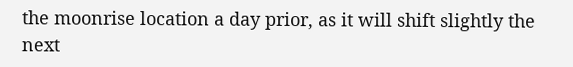the moonrise location a day prior, as it will shift slightly the next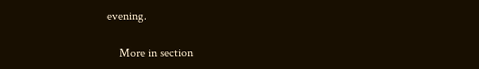evening.

    More in section